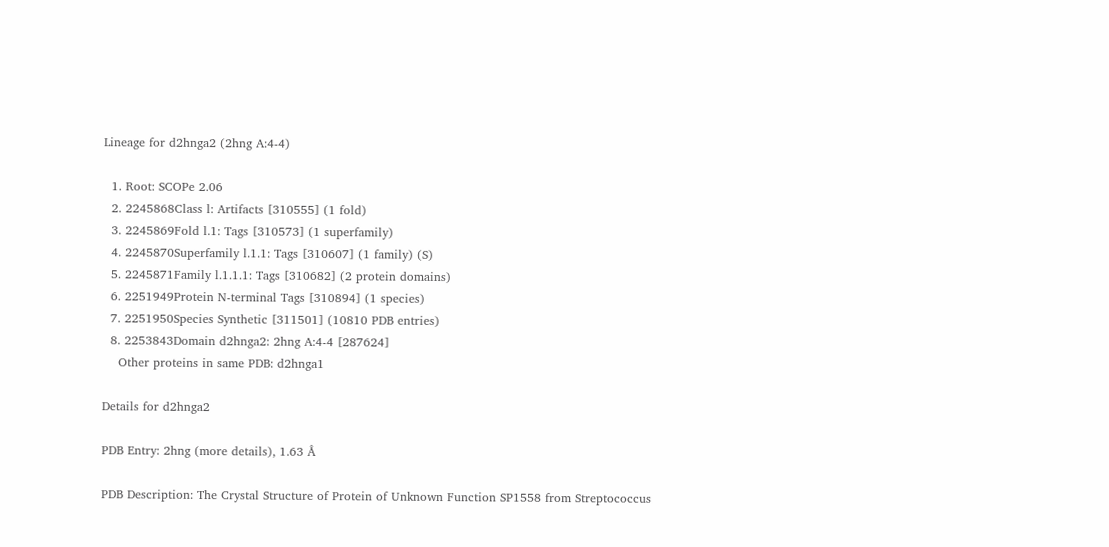Lineage for d2hnga2 (2hng A:4-4)

  1. Root: SCOPe 2.06
  2. 2245868Class l: Artifacts [310555] (1 fold)
  3. 2245869Fold l.1: Tags [310573] (1 superfamily)
  4. 2245870Superfamily l.1.1: Tags [310607] (1 family) (S)
  5. 2245871Family l.1.1.1: Tags [310682] (2 protein domains)
  6. 2251949Protein N-terminal Tags [310894] (1 species)
  7. 2251950Species Synthetic [311501] (10810 PDB entries)
  8. 2253843Domain d2hnga2: 2hng A:4-4 [287624]
    Other proteins in same PDB: d2hnga1

Details for d2hnga2

PDB Entry: 2hng (more details), 1.63 Å

PDB Description: The Crystal Structure of Protein of Unknown Function SP1558 from Streptococcus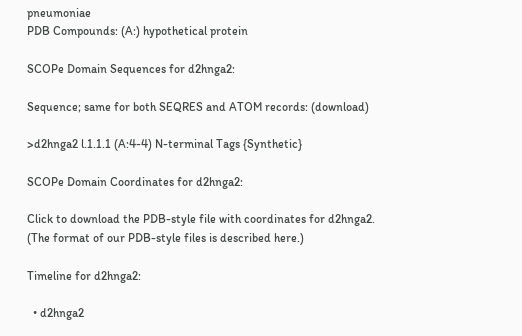pneumoniae
PDB Compounds: (A:) hypothetical protein

SCOPe Domain Sequences for d2hnga2:

Sequence; same for both SEQRES and ATOM records: (download)

>d2hnga2 l.1.1.1 (A:4-4) N-terminal Tags {Synthetic}

SCOPe Domain Coordinates for d2hnga2:

Click to download the PDB-style file with coordinates for d2hnga2.
(The format of our PDB-style files is described here.)

Timeline for d2hnga2:

  • d2hnga2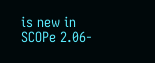is new in SCOPe 2.06-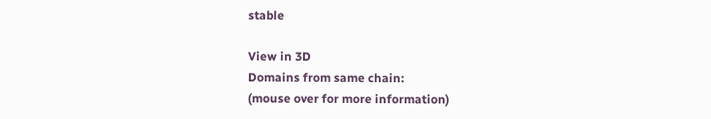stable

View in 3D
Domains from same chain:
(mouse over for more information)